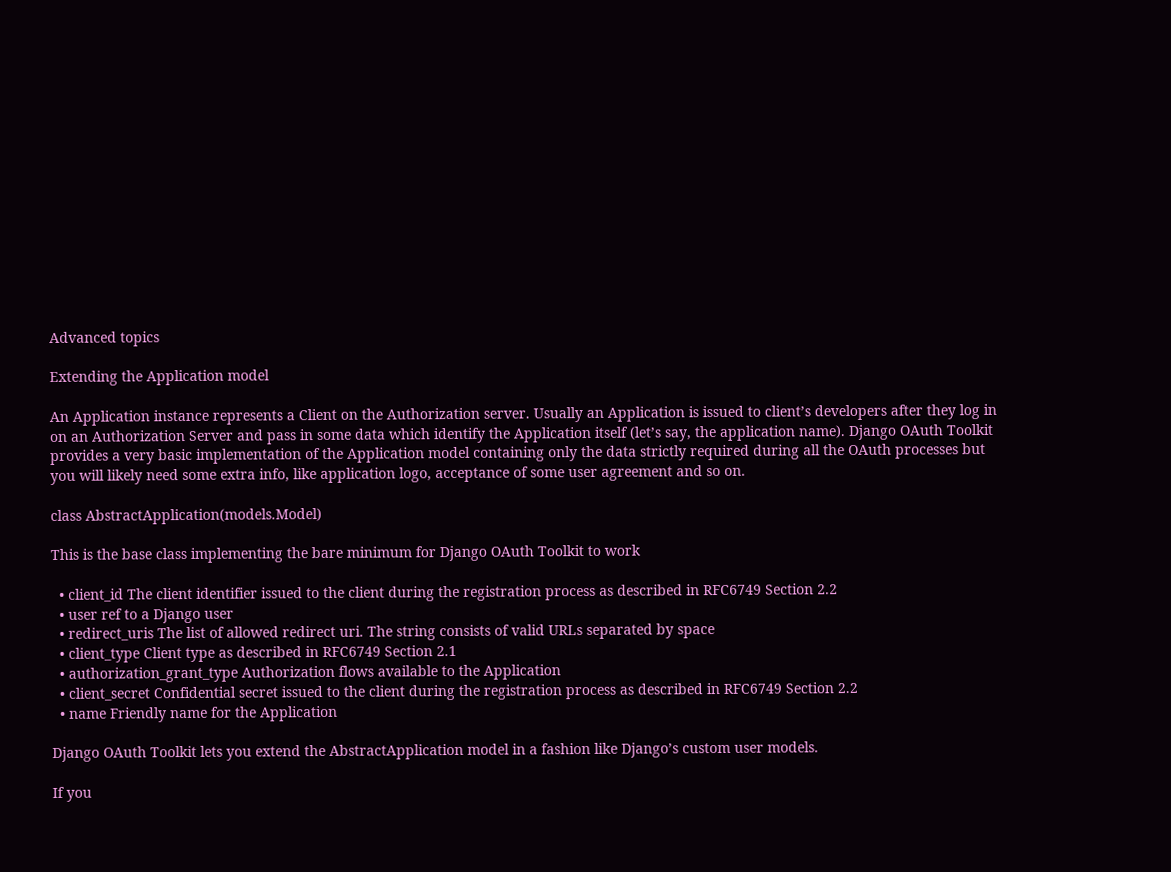Advanced topics

Extending the Application model

An Application instance represents a Client on the Authorization server. Usually an Application is issued to client’s developers after they log in on an Authorization Server and pass in some data which identify the Application itself (let’s say, the application name). Django OAuth Toolkit provides a very basic implementation of the Application model containing only the data strictly required during all the OAuth processes but you will likely need some extra info, like application logo, acceptance of some user agreement and so on.

class AbstractApplication(models.Model)

This is the base class implementing the bare minimum for Django OAuth Toolkit to work

  • client_id The client identifier issued to the client during the registration process as described in RFC6749 Section 2.2
  • user ref to a Django user
  • redirect_uris The list of allowed redirect uri. The string consists of valid URLs separated by space
  • client_type Client type as described in RFC6749 Section 2.1
  • authorization_grant_type Authorization flows available to the Application
  • client_secret Confidential secret issued to the client during the registration process as described in RFC6749 Section 2.2
  • name Friendly name for the Application

Django OAuth Toolkit lets you extend the AbstractApplication model in a fashion like Django’s custom user models.

If you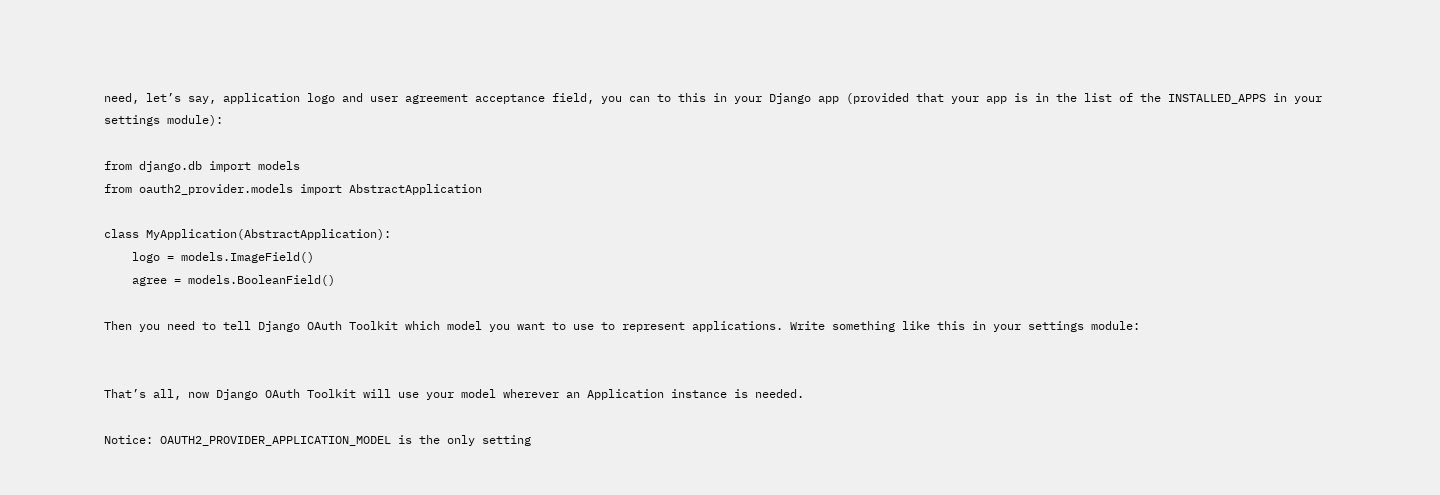need, let’s say, application logo and user agreement acceptance field, you can to this in your Django app (provided that your app is in the list of the INSTALLED_APPS in your settings module):

from django.db import models
from oauth2_provider.models import AbstractApplication

class MyApplication(AbstractApplication):
    logo = models.ImageField()
    agree = models.BooleanField()

Then you need to tell Django OAuth Toolkit which model you want to use to represent applications. Write something like this in your settings module:


That’s all, now Django OAuth Toolkit will use your model wherever an Application instance is needed.

Notice: OAUTH2_PROVIDER_APPLICATION_MODEL is the only setting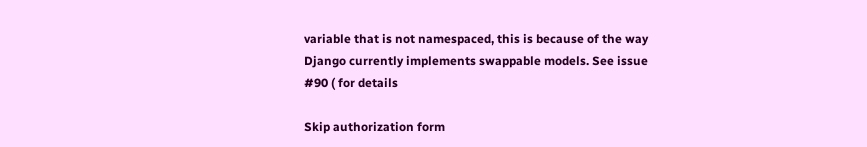variable that is not namespaced, this is because of the way Django currently implements swappable models. See issue #90 ( for details

Skip authorization form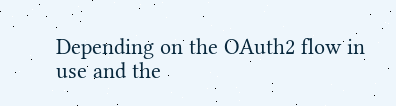Depending on the OAuth2 flow in use and the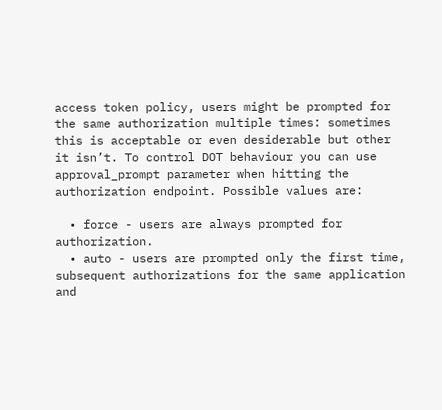access token policy, users might be prompted for the same authorization multiple times: sometimes this is acceptable or even desiderable but other it isn’t. To control DOT behaviour you can use approval_prompt parameter when hitting the authorization endpoint. Possible values are:

  • force - users are always prompted for authorization.
  • auto - users are prompted only the first time, subsequent authorizations for the same application and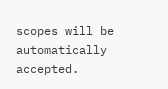scopes will be automatically accepted.